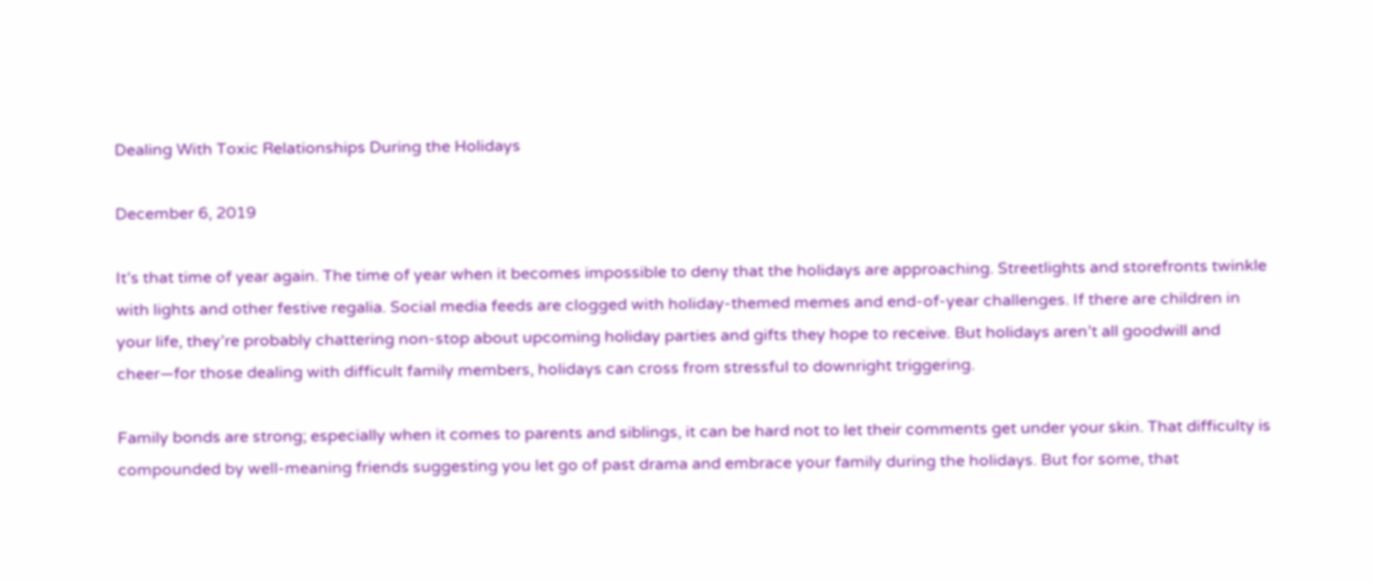Dealing With Toxic Relationships During the Holidays

December 6, 2019

It’s that time of year again. The time of year when it becomes impossible to deny that the holidays are approaching. Streetlights and storefronts twinkle with lights and other festive regalia. Social media feeds are clogged with holiday-themed memes and end-of-year challenges. If there are children in your life, they’re probably chattering non-stop about upcoming holiday parties and gifts they hope to receive. But holidays aren’t all goodwill and cheer—for those dealing with difficult family members, holidays can cross from stressful to downright triggering.

Family bonds are strong; especially when it comes to parents and siblings, it can be hard not to let their comments get under your skin. That difficulty is compounded by well-meaning friends suggesting you let go of past drama and embrace your family during the holidays. But for some, that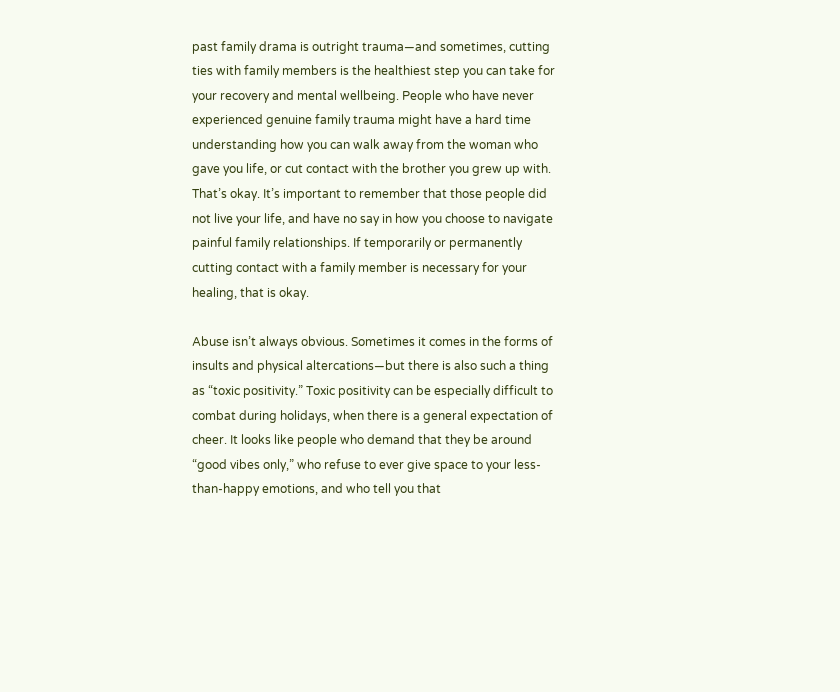past family drama is outright trauma—and sometimes, cutting ties with family members is the healthiest step you can take for your recovery and mental wellbeing. People who have never experienced genuine family trauma might have a hard time understanding how you can walk away from the woman who gave you life, or cut contact with the brother you grew up with. That’s okay. It’s important to remember that those people did not live your life, and have no say in how you choose to navigate painful family relationships. If temporarily or permanently cutting contact with a family member is necessary for your healing, that is okay.

Abuse isn’t always obvious. Sometimes it comes in the forms of insults and physical altercations—but there is also such a thing as “toxic positivity.” Toxic positivity can be especially difficult to combat during holidays, when there is a general expectation of cheer. It looks like people who demand that they be around “good vibes only,” who refuse to ever give space to your less-than-happy emotions, and who tell you that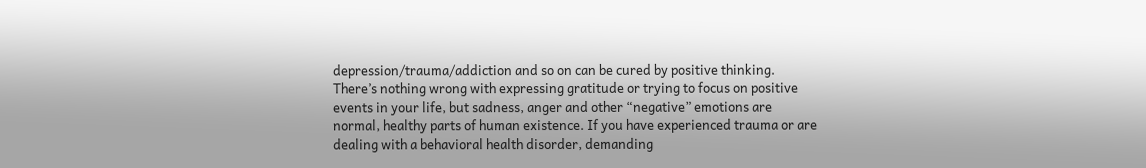depression/trauma/addiction and so on can be cured by positive thinking. There’s nothing wrong with expressing gratitude or trying to focus on positive events in your life, but sadness, anger and other “negative” emotions are normal, healthy parts of human existence. If you have experienced trauma or are dealing with a behavioral health disorder, demanding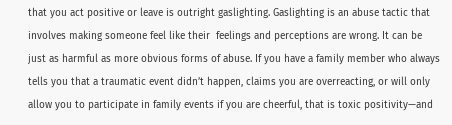that you act positive or leave is outright gaslighting. Gaslighting is an abuse tactic that involves making someone feel like their  feelings and perceptions are wrong. It can be just as harmful as more obvious forms of abuse. If you have a family member who always tells you that a traumatic event didn’t happen, claims you are overreacting, or will only allow you to participate in family events if you are cheerful, that is toxic positivity—and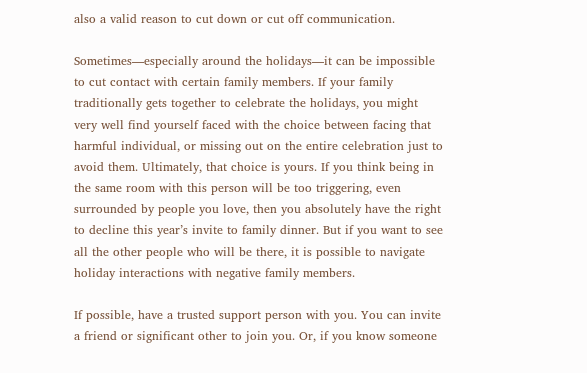also a valid reason to cut down or cut off communication.

Sometimes—especially around the holidays—it can be impossible to cut contact with certain family members. If your family traditionally gets together to celebrate the holidays, you might very well find yourself faced with the choice between facing that harmful individual, or missing out on the entire celebration just to avoid them. Ultimately, that choice is yours. If you think being in the same room with this person will be too triggering, even surrounded by people you love, then you absolutely have the right to decline this year’s invite to family dinner. But if you want to see all the other people who will be there, it is possible to navigate holiday interactions with negative family members.

If possible, have a trusted support person with you. You can invite a friend or significant other to join you. Or, if you know someone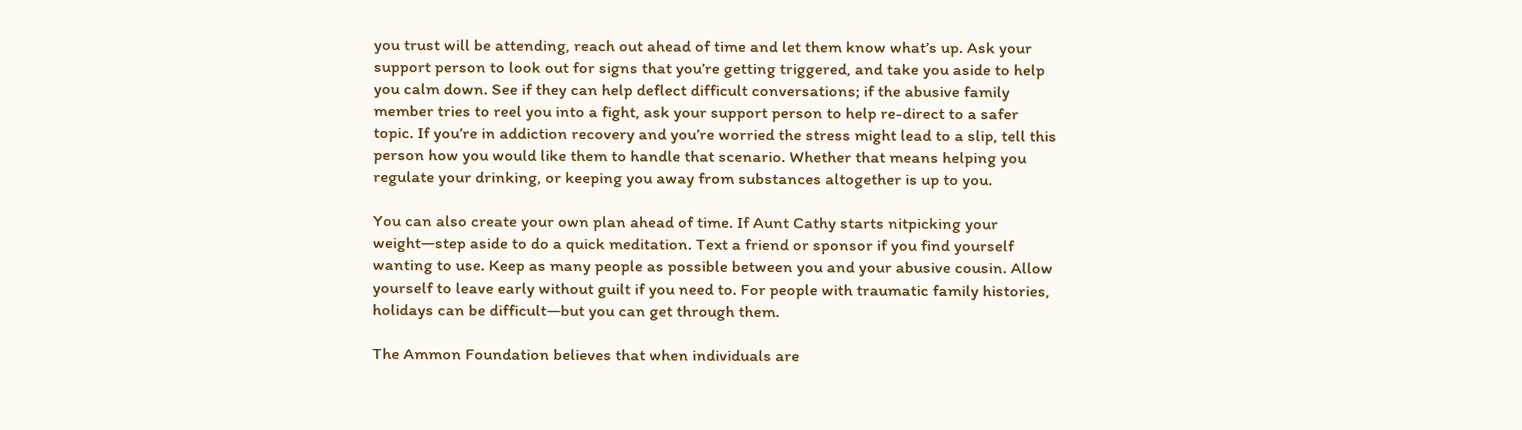you trust will be attending, reach out ahead of time and let them know what’s up. Ask your support person to look out for signs that you’re getting triggered, and take you aside to help you calm down. See if they can help deflect difficult conversations; if the abusive family member tries to reel you into a fight, ask your support person to help re-direct to a safer topic. If you’re in addiction recovery and you’re worried the stress might lead to a slip, tell this person how you would like them to handle that scenario. Whether that means helping you regulate your drinking, or keeping you away from substances altogether is up to you.

You can also create your own plan ahead of time. If Aunt Cathy starts nitpicking your weight—step aside to do a quick meditation. Text a friend or sponsor if you find yourself wanting to use. Keep as many people as possible between you and your abusive cousin. Allow yourself to leave early without guilt if you need to. For people with traumatic family histories, holidays can be difficult—but you can get through them.

The Ammon Foundation believes that when individuals are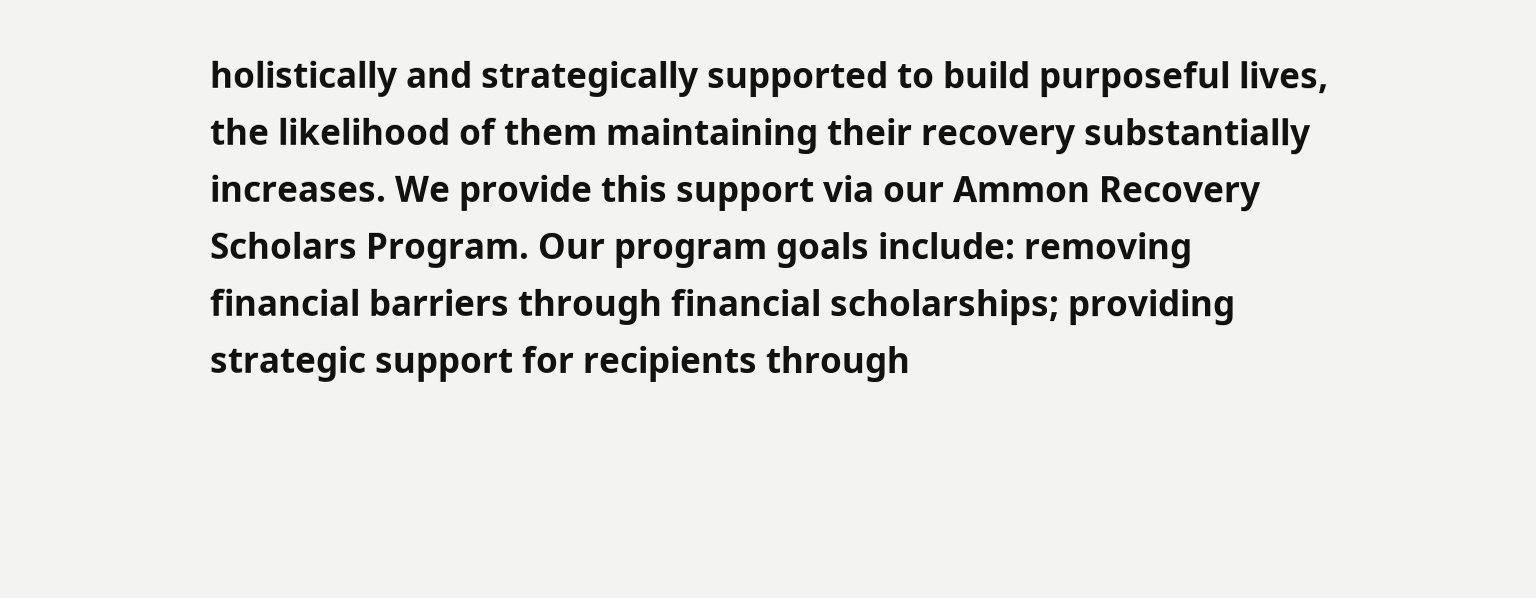holistically and strategically supported to build purposeful lives, the likelihood of them maintaining their recovery substantially increases. We provide this support via our Ammon Recovery Scholars Program. Our program goals include: removing financial barriers through financial scholarships; providing strategic support for recipients through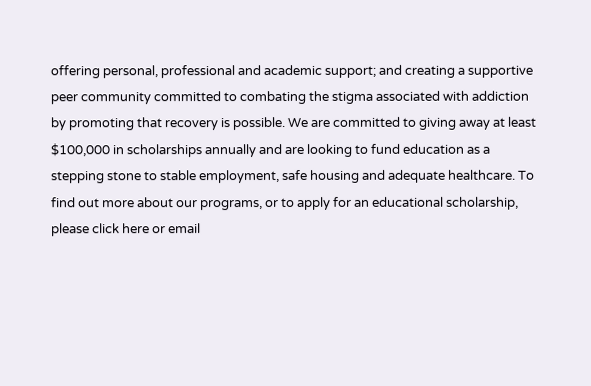offering personal, professional and academic support; and creating a supportive peer community committed to combating the stigma associated with addiction by promoting that recovery is possible. We are committed to giving away at least $100,000 in scholarships annually and are looking to fund education as a stepping stone to stable employment, safe housing and adequate healthcare. To find out more about our programs, or to apply for an educational scholarship, please click here or email